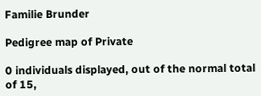Familie Brunder

Pedigree map of Private

0 individuals displayed, out of the normal total of 15,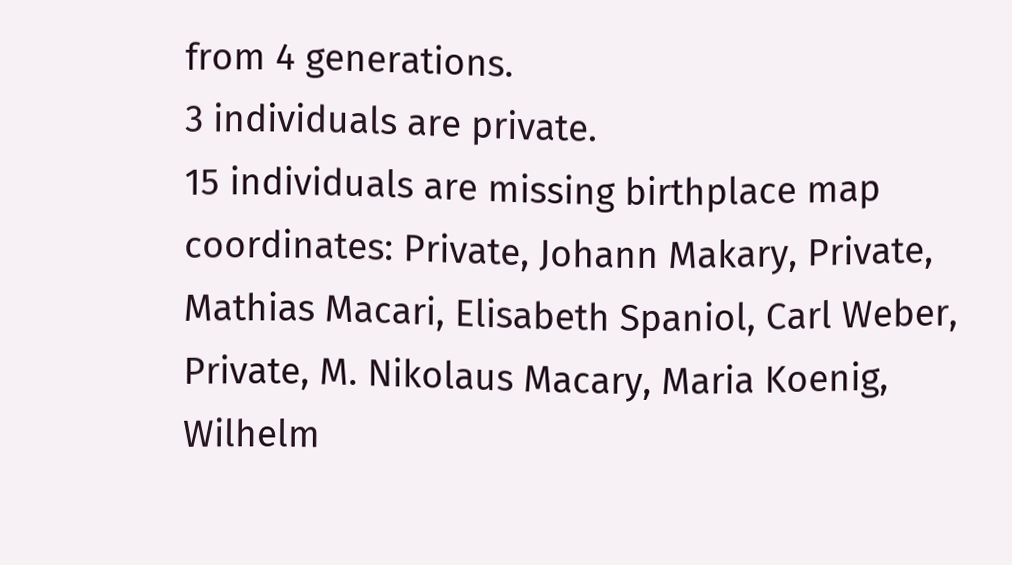from 4 generations.
3 individuals are private.
15 individuals are missing birthplace map coordinates: Private, Johann Makary, Private, Mathias Macari, Elisabeth Spaniol, Carl Weber, Private, M. Nikolaus Macary, Maria Koenig, Wilhelm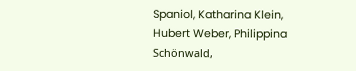Spaniol, Katharina Klein, Hubert Weber, Philippina Schönwald,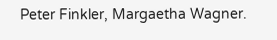Peter Finkler, Margaetha Wagner.